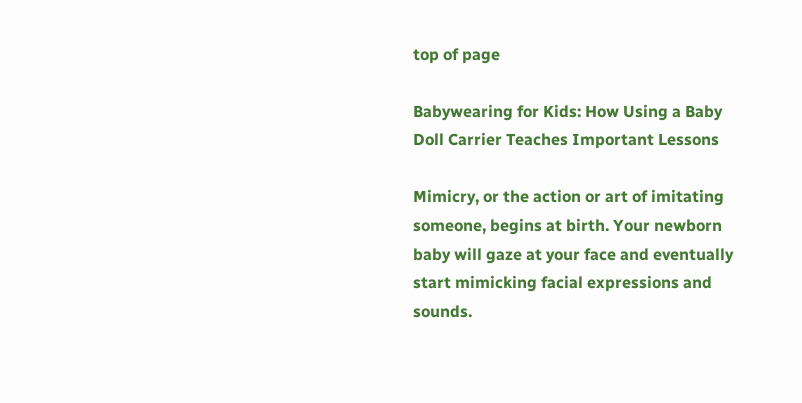top of page

Babywearing for Kids: How Using a Baby Doll Carrier Teaches Important Lessons

Mimicry, or the action or art of imitating someone, begins at birth. Your newborn baby will gaze at your face and eventually start mimicking facial expressions and sounds.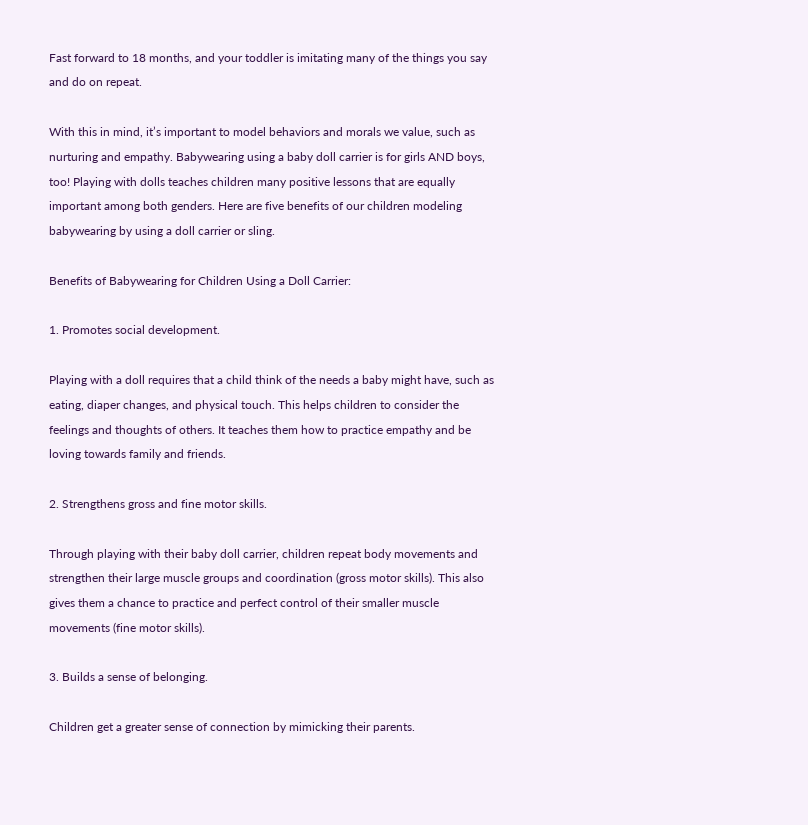Fast forward to 18 months, and your toddler is imitating many of the things you say and do on repeat.

With this in mind, it’s important to model behaviors and morals we value, such as nurturing and empathy. Babywearing using a baby doll carrier is for girls AND boys, too! Playing with dolls teaches children many positive lessons that are equally important among both genders. Here are five benefits of our children modeling babywearing by using a doll carrier or sling.

Benefits of Babywearing for Children Using a Doll Carrier:

1. Promotes social development.

Playing with a doll requires that a child think of the needs a baby might have, such as eating, diaper changes, and physical touch. This helps children to consider the feelings and thoughts of others. It teaches them how to practice empathy and be loving towards family and friends.

2. Strengthens gross and fine motor skills.

Through playing with their baby doll carrier, children repeat body movements and strengthen their large muscle groups and coordination (gross motor skills). This also gives them a chance to practice and perfect control of their smaller muscle movements (fine motor skills).

3. Builds a sense of belonging.

Children get a greater sense of connection by mimicking their parents.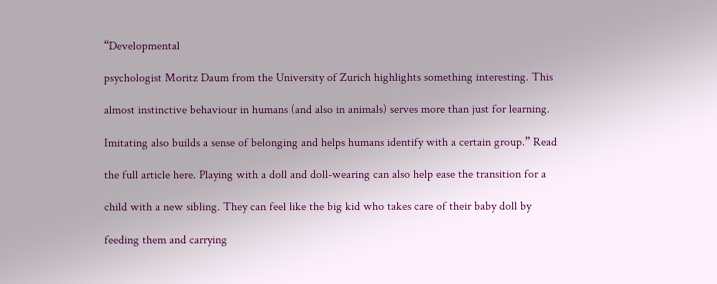“Developmental

psychologist Moritz Daum from the University of Zurich highlights something interesting. This

almost instinctive behaviour in humans (and also in animals) serves more than just for learning.

Imitating also builds a sense of belonging and helps humans identify with a certain group.” Read

the full article here. Playing with a doll and doll-wearing can also help ease the transition for a

child with a new sibling. They can feel like the big kid who takes care of their baby doll by

feeding them and carrying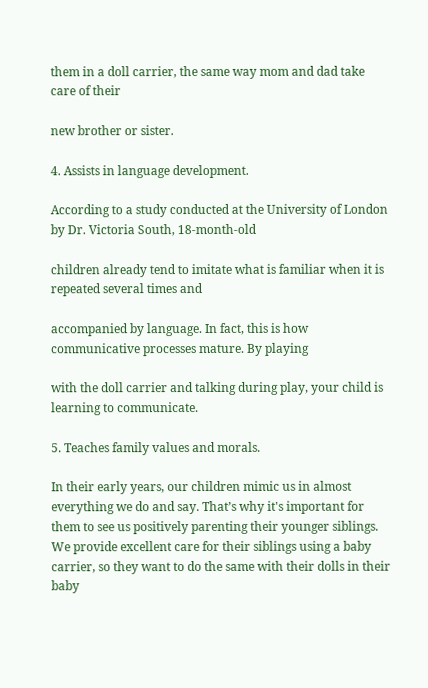them in a doll carrier, the same way mom and dad take care of their

new brother or sister.

4. Assists in language development.

According to a study conducted at the University of London by Dr. Victoria South, 18-month-old

children already tend to imitate what is familiar when it is repeated several times and

accompanied by language. In fact, this is how communicative processes mature. By playing

with the doll carrier and talking during play, your child is learning to communicate.

5. Teaches family values and morals.

In their early years, our children mimic us in almost everything we do and say. That’s why it's important for them to see us positively parenting their younger siblings. We provide excellent care for their siblings using a baby carrier, so they want to do the same with their dolls in their baby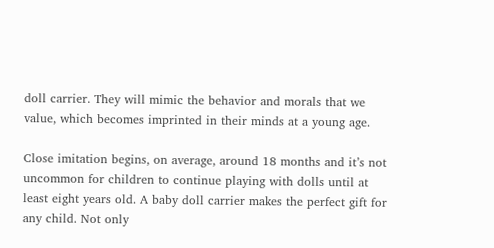doll carrier. They will mimic the behavior and morals that we value, which becomes imprinted in their minds at a young age.

Close imitation begins, on average, around 18 months and it’s not uncommon for children to continue playing with dolls until at least eight years old. A baby doll carrier makes the perfect gift for any child. Not only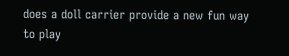does a doll carrier provide a new fun way to play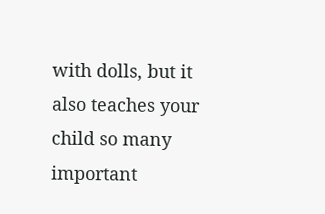with dolls, but it also teaches your child so many important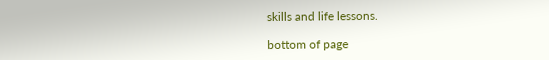skills and life lessons.

bottom of page